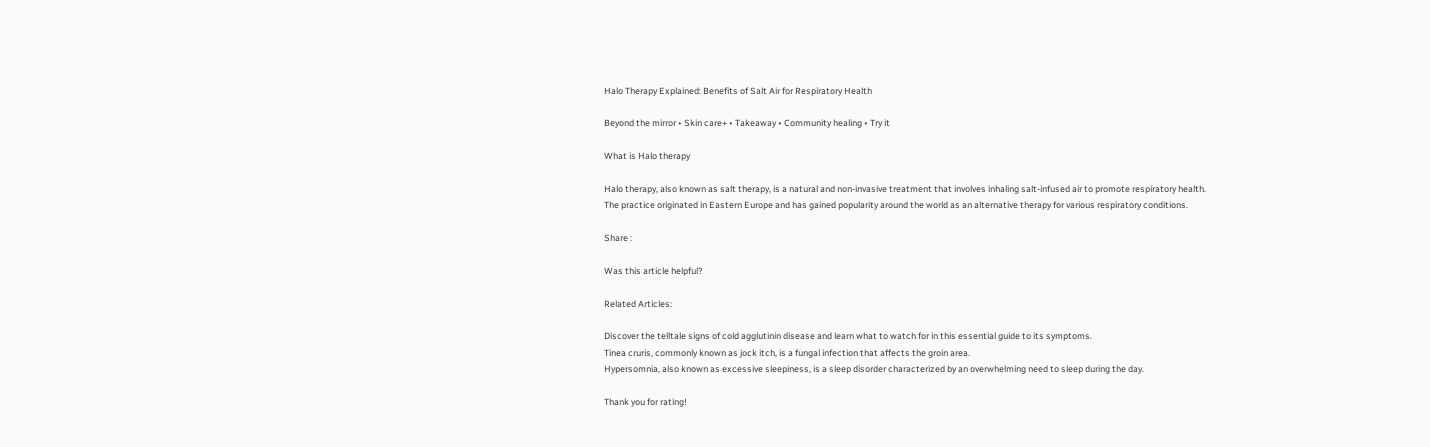Halo Therapy Explained: Benefits of Salt Air for Respiratory Health

Beyond the mirror • Skin care+ • Takeaway • Community healing • Try it

What is Halo therapy

Halo therapy, also known as salt therapy, is a natural and non-invasive treatment that involves inhaling salt-infused air to promote respiratory health. The practice originated in Eastern Europe and has gained popularity around the world as an alternative therapy for various respiratory conditions.

Share :

Was this article helpful?

Related Articles:

Discover the telltale signs of cold agglutinin disease and learn what to watch for in this essential guide to its symptoms.
Tinea cruris, commonly known as jock itch, is a fungal infection that affects the groin area.
Hypersomnia, also known as excessive sleepiness, is a sleep disorder characterized by an overwhelming need to sleep during the day.

Thank you for rating!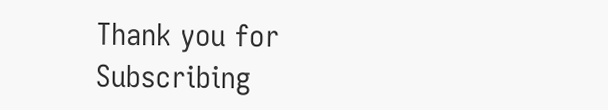Thank you for Subscribing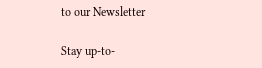to our Newsletter

Stay up-to-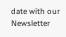date with our Newsletter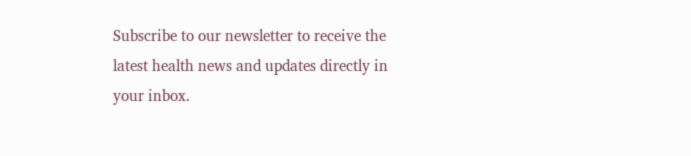Subscribe to our newsletter to receive the latest health news and updates directly in your inbox.